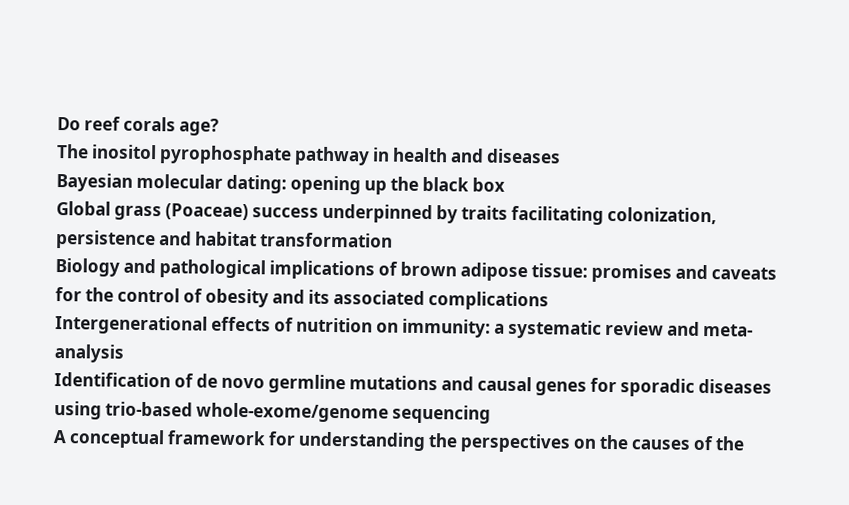Do reef corals age?
The inositol pyrophosphate pathway in health and diseases
Bayesian molecular dating: opening up the black box
Global grass (Poaceae) success underpinned by traits facilitating colonization, persistence and habitat transformation
Biology and pathological implications of brown adipose tissue: promises and caveats for the control of obesity and its associated complications
Intergenerational effects of nutrition on immunity: a systematic review and meta-analysis
Identification of de novo germline mutations and causal genes for sporadic diseases using trio-based whole-exome/genome sequencing
A conceptual framework for understanding the perspectives on the causes of the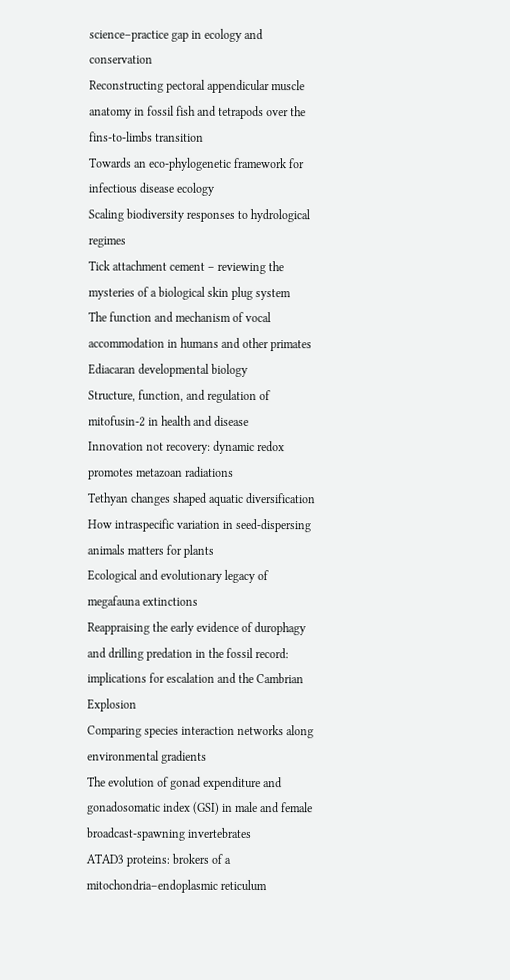science–practice gap in ecology and conservation
Reconstructing pectoral appendicular muscle anatomy in fossil fish and tetrapods over the fins-to-limbs transition
Towards an eco-phylogenetic framework for infectious disease ecology
Scaling biodiversity responses to hydrological regimes
Tick attachment cement – reviewing the mysteries of a biological skin plug system
The function and mechanism of vocal accommodation in humans and other primates
Ediacaran developmental biology
Structure, function, and regulation of mitofusin-2 in health and disease
Innovation not recovery: dynamic redox promotes metazoan radiations
Tethyan changes shaped aquatic diversification
How intraspecific variation in seed-dispersing animals matters for plants
Ecological and evolutionary legacy of megafauna extinctions
Reappraising the early evidence of durophagy and drilling predation in the fossil record: implications for escalation and the Cambrian Explosion
Comparing species interaction networks along environmental gradients
The evolution of gonad expenditure and gonadosomatic index (GSI) in male and female broadcast-spawning invertebrates
ATAD3 proteins: brokers of a mitochondria–endoplasmic reticulum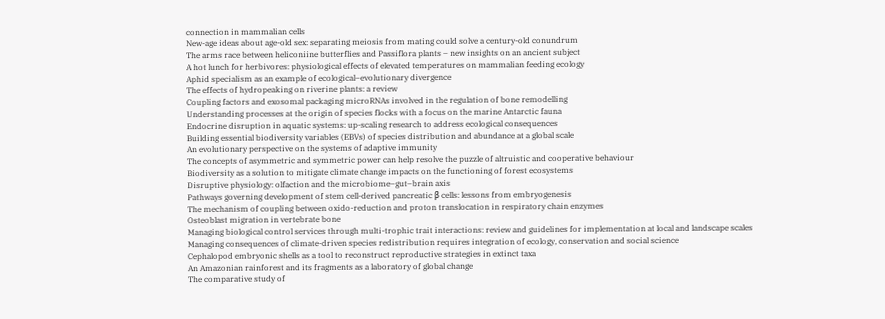connection in mammalian cells
New-age ideas about age-old sex: separating meiosis from mating could solve a century-old conundrum
The arms race between heliconiine butterflies and Passiflora plants – new insights on an ancient subject
A hot lunch for herbivores: physiological effects of elevated temperatures on mammalian feeding ecology
Aphid specialism as an example of ecological–evolutionary divergence
The effects of hydropeaking on riverine plants: a review
Coupling factors and exosomal packaging microRNAs involved in the regulation of bone remodelling
Understanding processes at the origin of species flocks with a focus on the marine Antarctic fauna
Endocrine disruption in aquatic systems: up-scaling research to address ecological consequences
Building essential biodiversity variables (EBVs) of species distribution and abundance at a global scale
An evolutionary perspective on the systems of adaptive immunity
The concepts of asymmetric and symmetric power can help resolve the puzzle of altruistic and cooperative behaviour
Biodiversity as a solution to mitigate climate change impacts on the functioning of forest ecosystems
Disruptive physiology: olfaction and the microbiome–gut–brain axis
Pathways governing development of stem cell-derived pancreatic β cells: lessons from embryogenesis
The mechanism of coupling between oxido-reduction and proton translocation in respiratory chain enzymes
Osteoblast migration in vertebrate bone
Managing biological control services through multi-trophic trait interactions: review and guidelines for implementation at local and landscape scales
Managing consequences of climate-driven species redistribution requires integration of ecology, conservation and social science
Cephalopod embryonic shells as a tool to reconstruct reproductive strategies in extinct taxa
An Amazonian rainforest and its fragments as a laboratory of global change
The comparative study of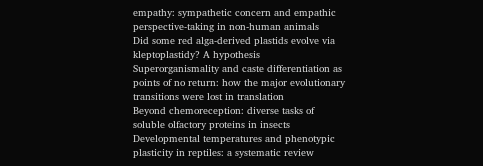empathy: sympathetic concern and empathic perspective-taking in non-human animals
Did some red alga-derived plastids evolve via kleptoplastidy? A hypothesis
Superorganismality and caste differentiation as points of no return: how the major evolutionary transitions were lost in translation
Beyond chemoreception: diverse tasks of soluble olfactory proteins in insects
Developmental temperatures and phenotypic plasticity in reptiles: a systematic review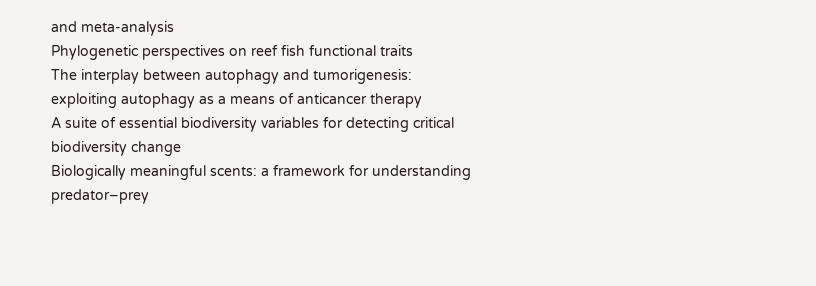and meta-analysis
Phylogenetic perspectives on reef fish functional traits
The interplay between autophagy and tumorigenesis: exploiting autophagy as a means of anticancer therapy
A suite of essential biodiversity variables for detecting critical biodiversity change
Biologically meaningful scents: a framework for understanding predator–prey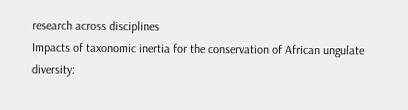research across disciplines
Impacts of taxonomic inertia for the conservation of African ungulate diversity: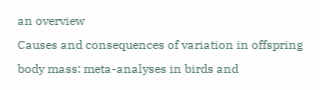an overview
Causes and consequences of variation in offspring body mass: meta-analyses in birds and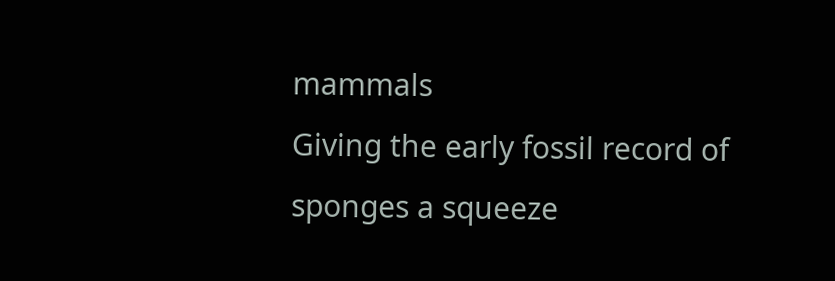mammals
Giving the early fossil record of sponges a squeeze